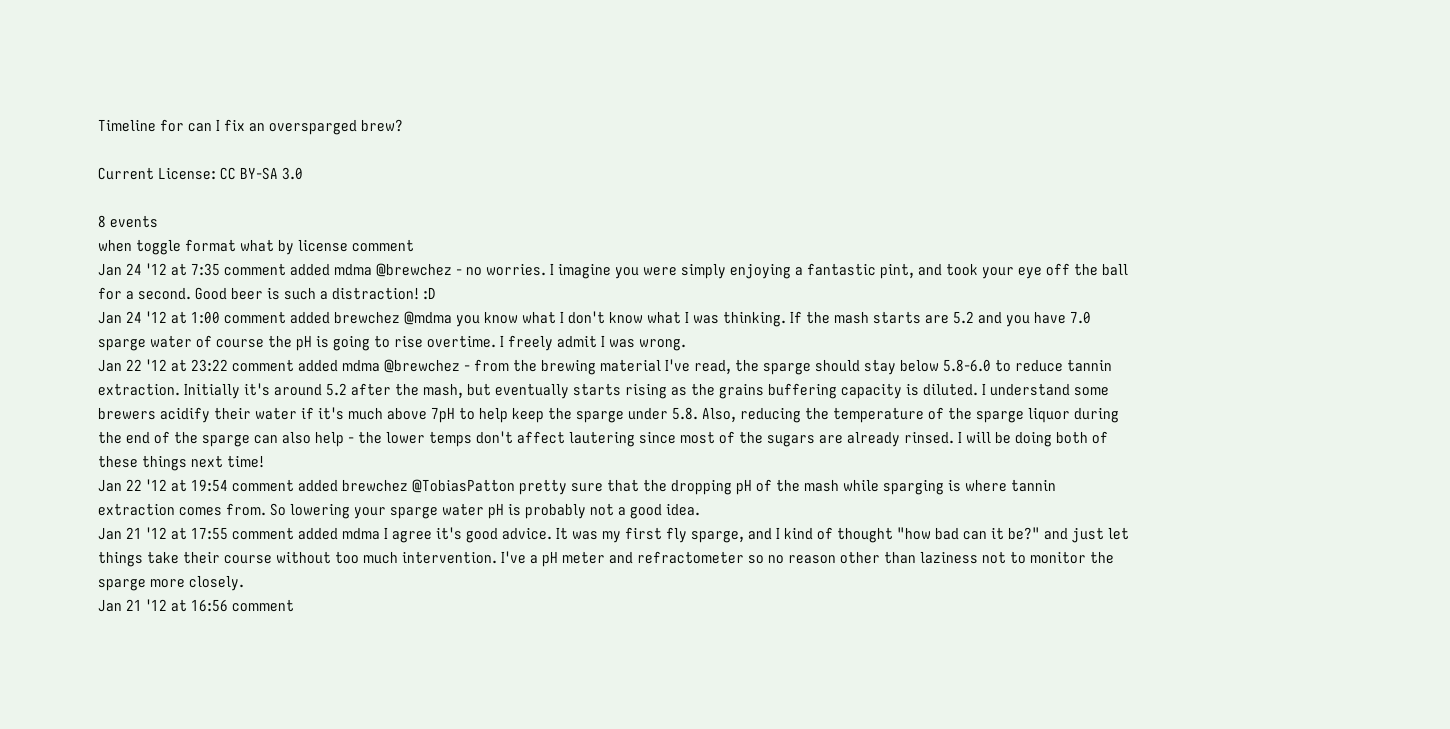Timeline for can I fix an oversparged brew?

Current License: CC BY-SA 3.0

8 events
when toggle format what by license comment
Jan 24 '12 at 7:35 comment added mdma @brewchez - no worries. I imagine you were simply enjoying a fantastic pint, and took your eye off the ball for a second. Good beer is such a distraction! :D
Jan 24 '12 at 1:00 comment added brewchez @mdma you know what I don't know what I was thinking. If the mash starts are 5.2 and you have 7.0 sparge water of course the pH is going to rise overtime. I freely admit I was wrong.
Jan 22 '12 at 23:22 comment added mdma @brewchez - from the brewing material I've read, the sparge should stay below 5.8-6.0 to reduce tannin extraction. Initially it's around 5.2 after the mash, but eventually starts rising as the grains buffering capacity is diluted. I understand some brewers acidify their water if it's much above 7pH to help keep the sparge under 5.8. Also, reducing the temperature of the sparge liquor during the end of the sparge can also help - the lower temps don't affect lautering since most of the sugars are already rinsed. I will be doing both of these things next time!
Jan 22 '12 at 19:54 comment added brewchez @TobiasPatton pretty sure that the dropping pH of the mash while sparging is where tannin extraction comes from. So lowering your sparge water pH is probably not a good idea.
Jan 21 '12 at 17:55 comment added mdma I agree it's good advice. It was my first fly sparge, and I kind of thought "how bad can it be?" and just let things take their course without too much intervention. I've a pH meter and refractometer so no reason other than laziness not to monitor the sparge more closely.
Jan 21 '12 at 16:56 comment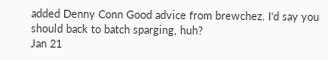added Denny Conn Good advice from brewchez. I'd say you should back to batch sparging, huh?
Jan 21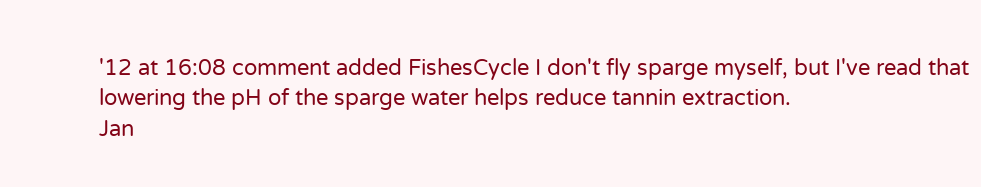'12 at 16:08 comment added FishesCycle I don't fly sparge myself, but I've read that lowering the pH of the sparge water helps reduce tannin extraction.
Jan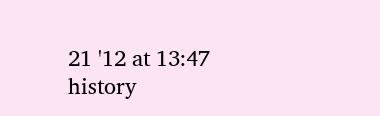21 '12 at 13:47 history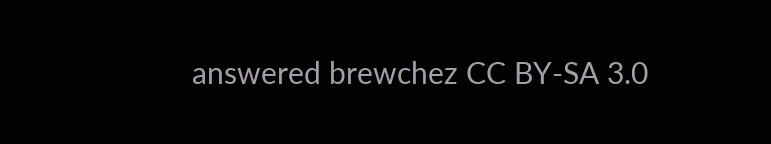answered brewchez CC BY-SA 3.0